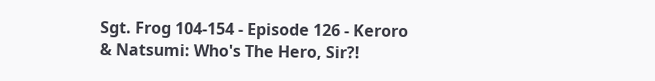Sgt. Frog 104-154 - Episode 126 - Keroro & Natsumi: Who's The Hero, Sir?!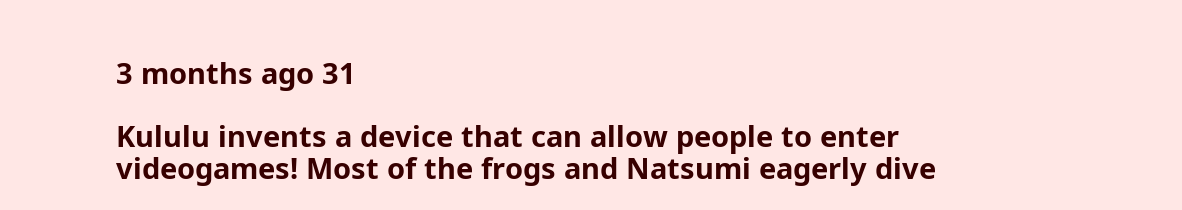3 months ago 31

Kululu invents a device that can allow people to enter videogames! Most of the frogs and Natsumi eagerly dive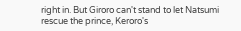right in. But Giroro can't stand to let Natsumi rescue the prince, Keroro's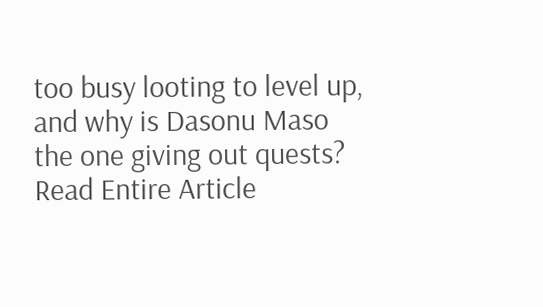too busy looting to level up, and why is Dasonu Maso the one giving out quests?
Read Entire Article